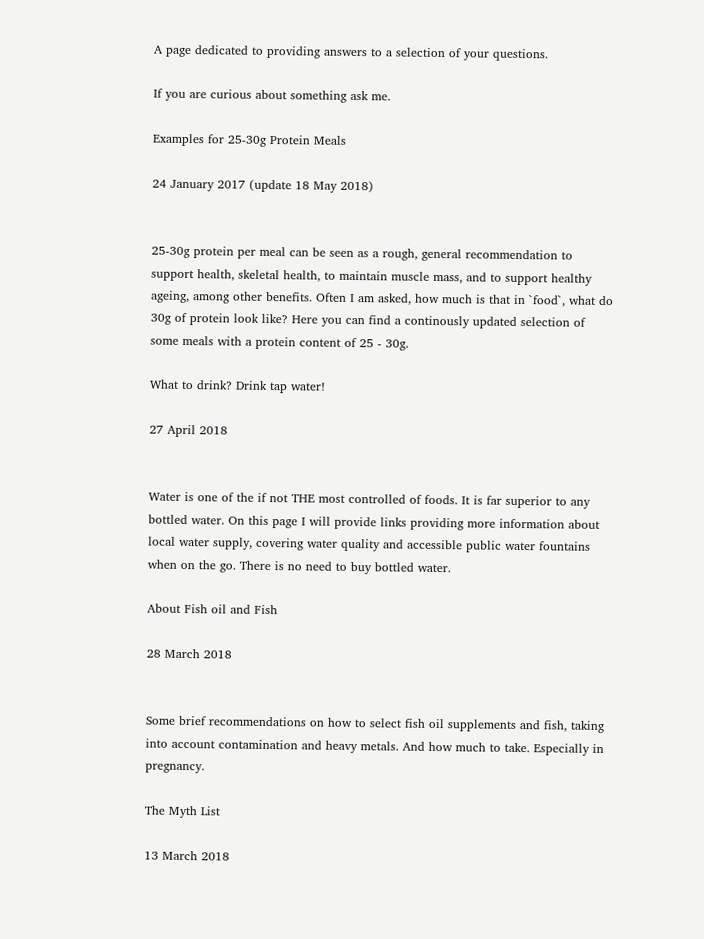A page dedicated to providing answers to a selection of your questions.

If you are curious about something ask me.

Examples for 25-30g Protein Meals

24 January 2017 (update 18 May 2018)


25-30g protein per meal can be seen as a rough, general recommendation to support health, skeletal health, to maintain muscle mass, and to support healthy ageing, among other benefits. Often I am asked, how much is that in `food`, what do 30g of protein look like? Here you can find a continously updated selection of some meals with a protein content of 25 - 30g.

What to drink? Drink tap water!

27 April 2018


Water is one of the if not THE most controlled of foods. It is far superior to any bottled water. On this page I will provide links providing more information about local water supply, covering water quality and accessible public water fountains when on the go. There is no need to buy bottled water.

About Fish oil and Fish

28 March 2018


Some brief recommendations on how to select fish oil supplements and fish, taking into account contamination and heavy metals. And how much to take. Especially in pregnancy.

The Myth List

13 March 2018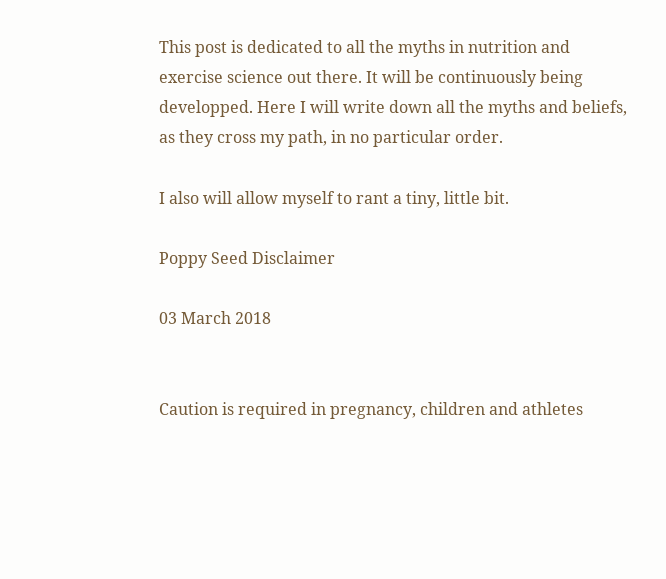This post is dedicated to all the myths in nutrition and exercise science out there. It will be continuously being developped. Here I will write down all the myths and beliefs, as they cross my path, in no particular order.

I also will allow myself to rant a tiny, little bit.

Poppy Seed Disclaimer

03 March 2018


Caution is required in pregnancy, children and athletes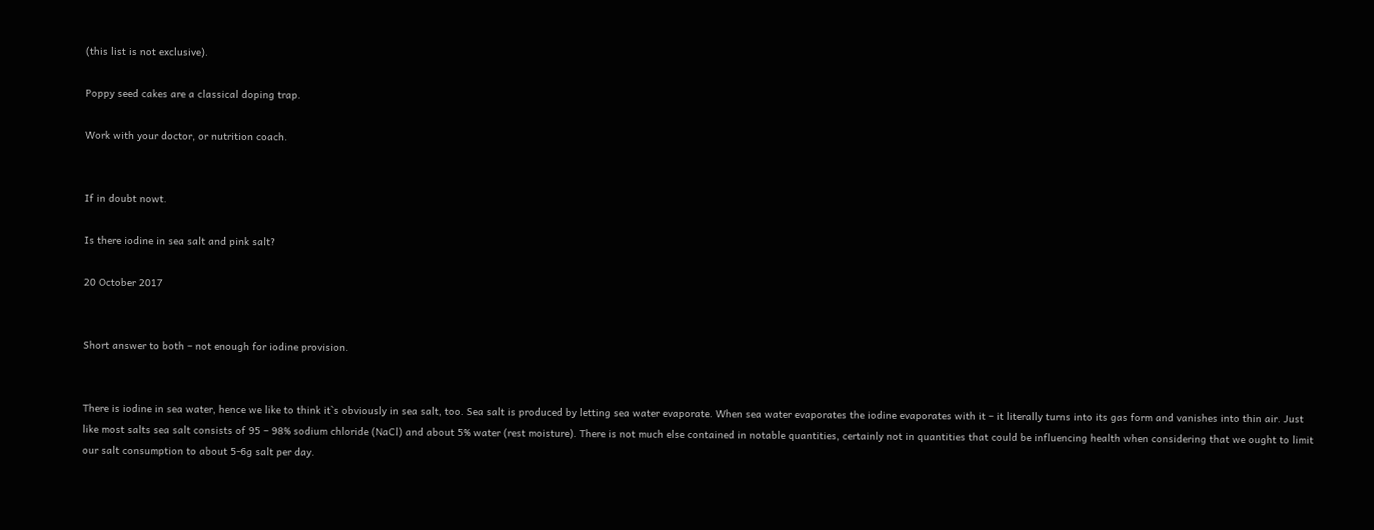(this list is not exclusive).

Poppy seed cakes are a classical doping trap.

Work with your doctor, or nutrition coach.


If in doubt nowt.

Is there iodine in sea salt and pink salt?

20 October 2017


Short answer to both – not enough for iodine provision.


There is iodine in sea water, hence we like to think it`s obviously in sea salt, too. Sea salt is produced by letting sea water evaporate. When sea water evaporates the iodine evaporates with it – it literally turns into its gas form and vanishes into thin air. Just like most salts sea salt consists of 95 – 98% sodium chloride (NaCl) and about 5% water (rest moisture). There is not much else contained in notable quantities, certainly not in quantities that could be influencing health when considering that we ought to limit our salt consumption to about 5-6g salt per day.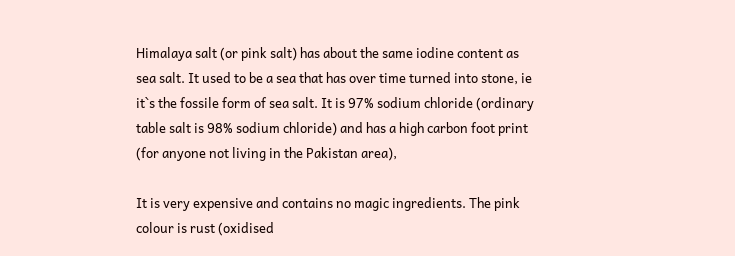Himalaya salt (or pink salt) has about the same iodine content as sea salt. It used to be a sea that has over time turned into stone, ie it`s the fossile form of sea salt. It is 97% sodium chloride (ordinary table salt is 98% sodium chloride) and has a high carbon foot print (for anyone not living in the Pakistan area),

It is very expensive and contains no magic ingredients. The pink colour is rust (oxidised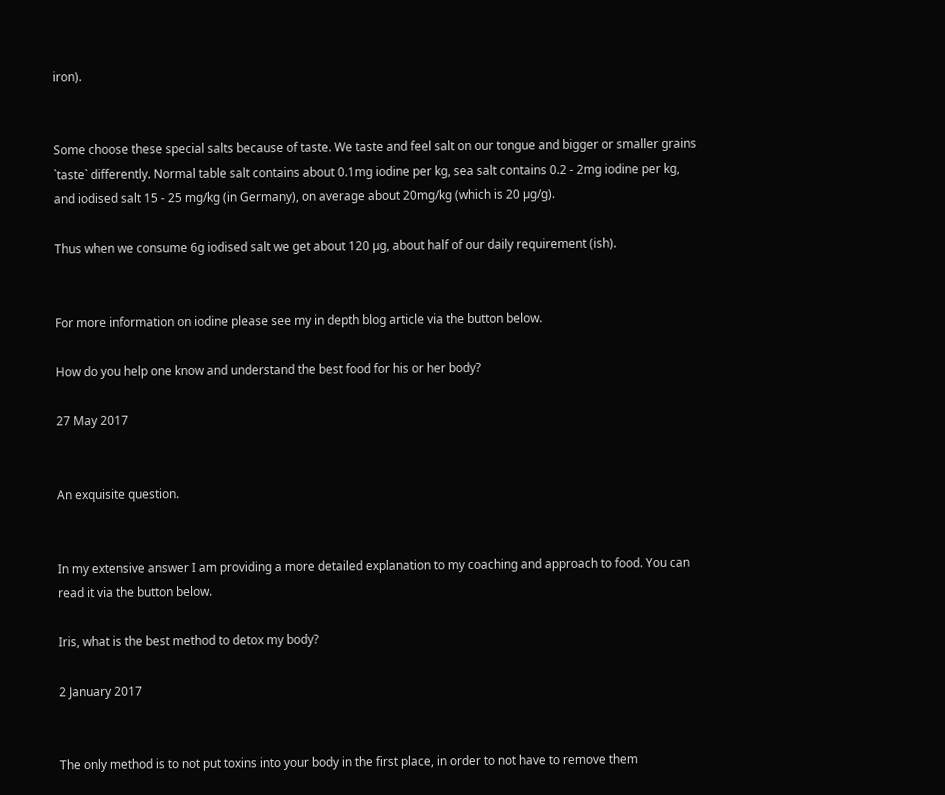iron).


Some choose these special salts because of taste. We taste and feel salt on our tongue and bigger or smaller grains `taste` differently. Normal table salt contains about 0.1mg iodine per kg, sea salt contains 0.2 - 2mg iodine per kg, and iodised salt 15 - 25 mg/kg (in Germany), on average about 20mg/kg (which is 20 µg/g).

Thus when we consume 6g iodised salt we get about 120 µg, about half of our daily requirement (ish).


For more information on iodine please see my in depth blog article via the button below.

How do you help one know and understand the best food for his or her body?

27 May 2017


An exquisite question.


In my extensive answer I am providing a more detailed explanation to my coaching and approach to food. You can read it via the button below.

Iris, what is the best method to detox my body?

2 January 2017


The only method is to not put toxins into your body in the first place, in order to not have to remove them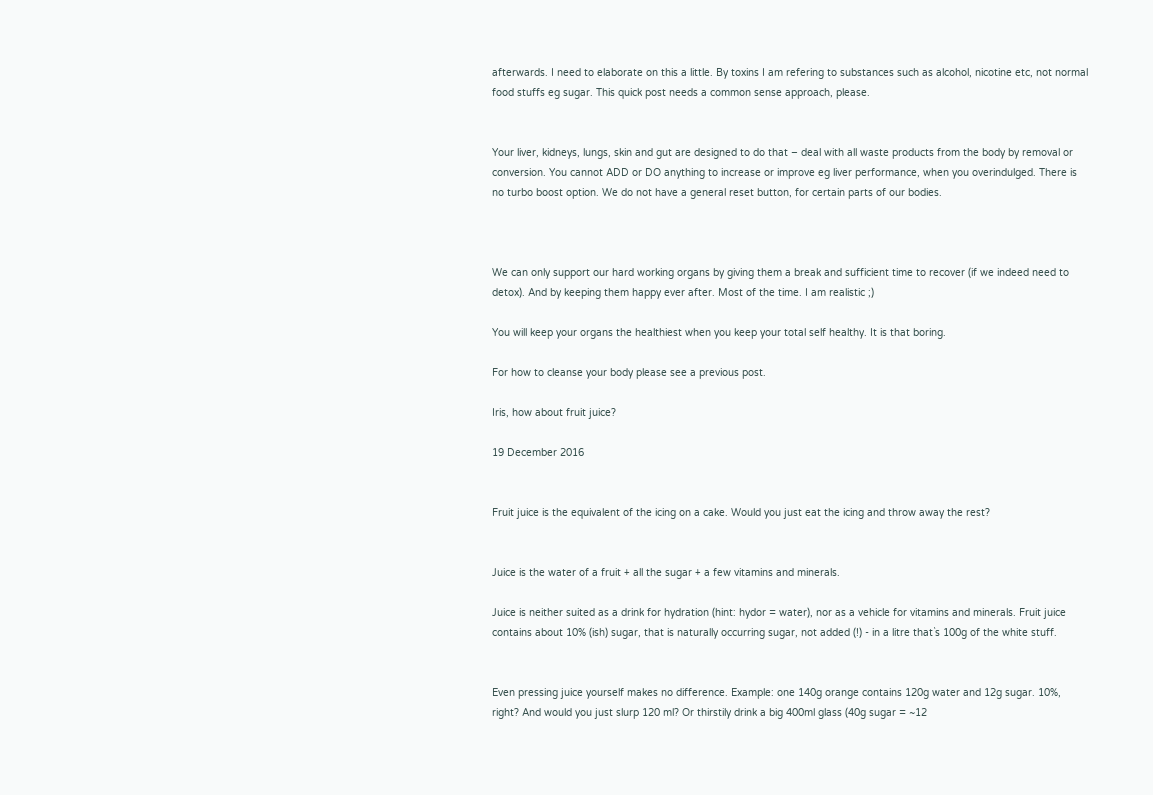afterwards. I need to elaborate on this a little. By toxins I am refering to substances such as alcohol, nicotine etc, not normal food stuffs eg sugar. This quick post needs a common sense approach, please.


Your liver, kidneys, lungs, skin and gut are designed to do that – deal with all waste products from the body by removal or conversion. You cannot ADD or DO anything to increase or improve eg liver performance, when you overindulged. There is no turbo boost option. We do not have a general reset button, for certain parts of our bodies.



We can only support our hard working organs by giving them a break and sufficient time to recover (if we indeed need to detox). And by keeping them happy ever after. Most of the time. I am realistic ;)

You will keep your organs the healthiest when you keep your total self healthy. It is that boring.

For how to cleanse your body please see a previous post.

Iris, how about fruit juice?

19 December 2016


Fruit juice is the equivalent of the icing on a cake. Would you just eat the icing and throw away the rest?


Juice is the water of a fruit + all the sugar + a few vitamins and minerals.

Juice is neither suited as a drink for hydration (hint: hydor = water), nor as a vehicle for vitamins and minerals. Fruit juice contains about 10% (ish) sugar, that is naturally occurring sugar, not added (!) - in a litre that`s 100g of the white stuff.


Even pressing juice yourself makes no difference. Example: one 140g orange contains 120g water and 12g sugar. 10%, right? And would you just slurp 120 ml? Or thirstily drink a big 400ml glass (40g sugar = ~12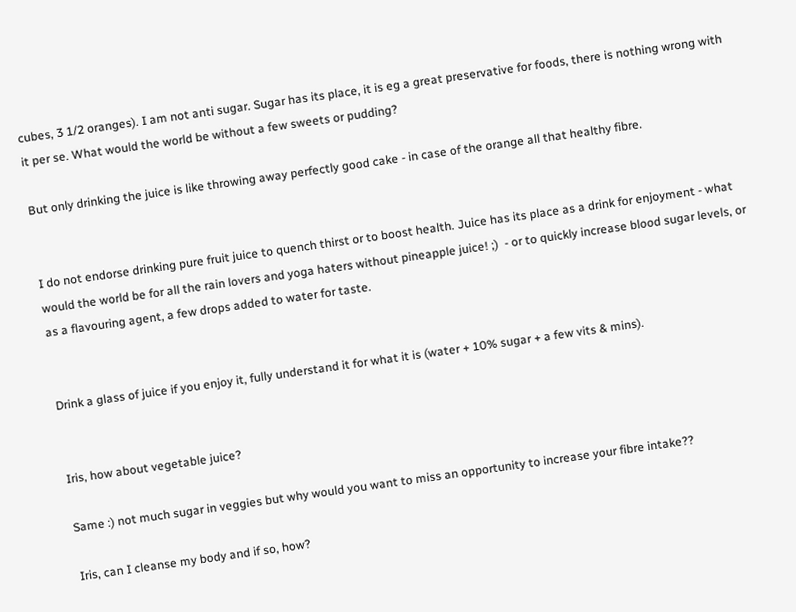cubes, 3 1/2 oranges). I am not anti sugar. Sugar has its place, it is eg a great preservative for foods, there is nothing wrong with it per se. What would the world be without a few sweets or pudding?

But only drinking the juice is like throwing away perfectly good cake - in case of the orange all that healthy fibre.


I do not endorse drinking pure fruit juice to quench thirst or to boost health. Juice has its place as a drink for enjoyment - what would the world be for all the rain lovers and yoga haters without pineapple juice! ;)  - or to quickly increase blood sugar levels, or as a flavouring agent, a few drops added to water for taste.


Drink a glass of juice if you enjoy it, fully understand it for what it is (water + 10% sugar + a few vits & mins).


Iris, how about vegetable juice?

Same :) not much sugar in veggies but why would you want to miss an opportunity to increase your fibre intake??

Iris, can I cleanse my body and if so, how?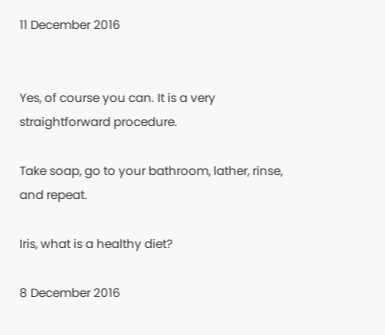11 December 2016


Yes, of course you can. It is a very straightforward procedure.

Take soap, go to your bathroom, lather, rinse, and repeat.

Iris, what is a healthy diet?

8 December 2016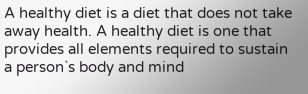A healthy diet is a diet that does not take away health. A healthy diet is one that provides all elements required to sustain a person`s body and mind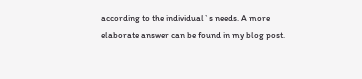according to the individual`s needs. A more elaborate answer can be found in my blog post.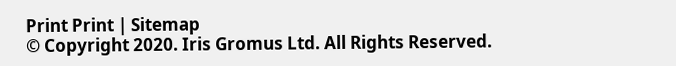Print Print | Sitemap
© Copyright 2020. Iris Gromus Ltd. All Rights Reserved.